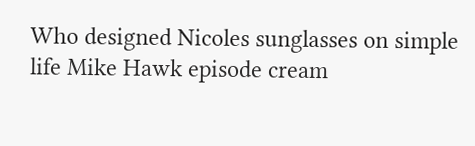Who designed Nicoles sunglasses on simple life Mike Hawk episode cream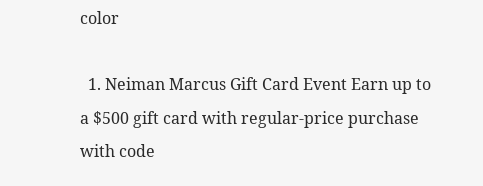color

  1. Neiman Marcus Gift Card Event Earn up to a $500 gift card with regular-price purchase with code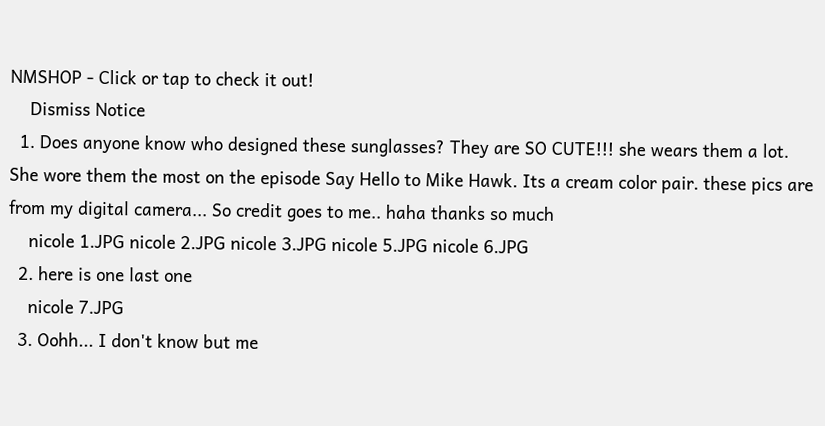NMSHOP - Click or tap to check it out!
    Dismiss Notice
  1. Does anyone know who designed these sunglasses? They are SO CUTE!!! she wears them a lot. She wore them the most on the episode Say Hello to Mike Hawk. Its a cream color pair. these pics are from my digital camera... So credit goes to me.. haha thanks so much
    nicole 1.JPG nicole 2.JPG nicole 3.JPG nicole 5.JPG nicole 6.JPG
  2. here is one last one
    nicole 7.JPG
  3. Oohh... I don't know but me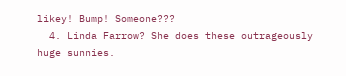likey! Bump! Someone???
  4. Linda Farrow? She does these outrageously huge sunnies.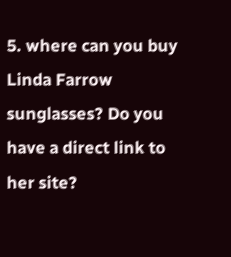5. where can you buy Linda Farrow sunglasses? Do you have a direct link to her site?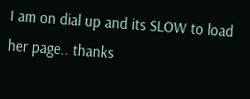I am on dial up and its SLOW to load her page.. thanks